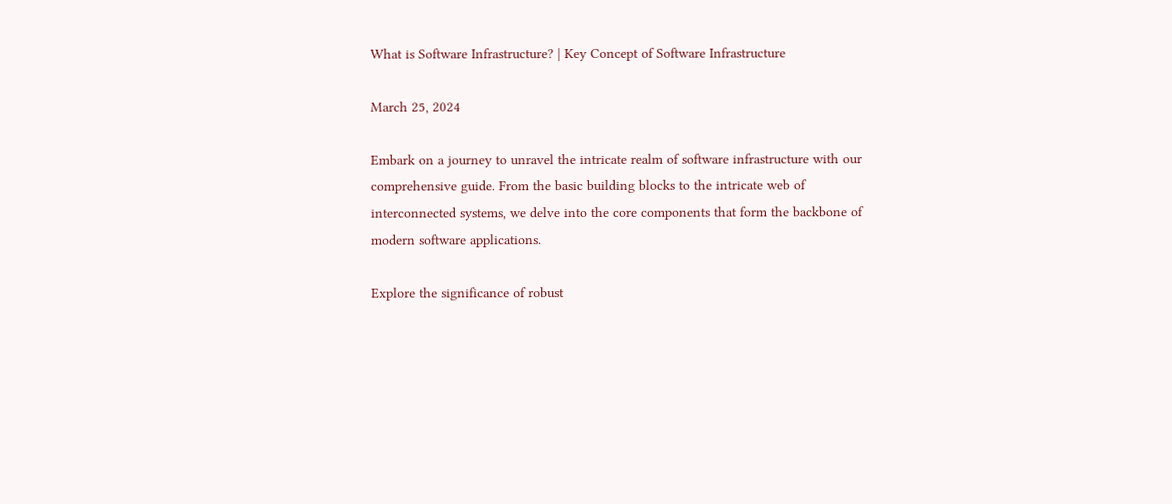What is Software Infrastructure? | Key Concept of Software Infrastructure

March 25, 2024

Embark on a journey to unravel the intricate realm of software infrastructure with our comprehensive guide. From the basic building blocks to the intricate web of interconnected systems, we delve into the core components that form the backbone of modern software applications.

Explore the significance of robust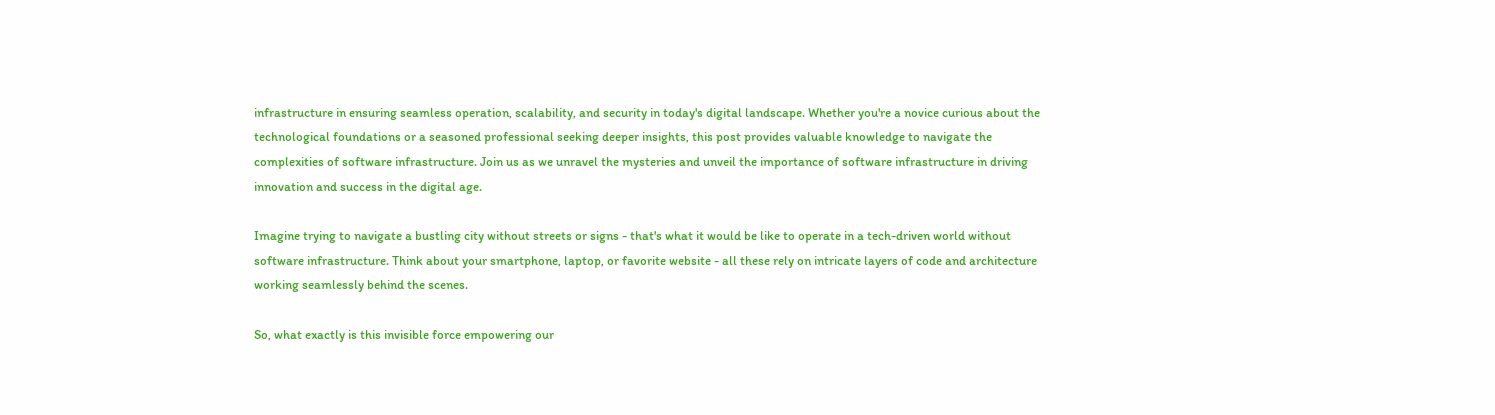infrastructure in ensuring seamless operation, scalability, and security in today's digital landscape. Whether you're a novice curious about the technological foundations or a seasoned professional seeking deeper insights, this post provides valuable knowledge to navigate the complexities of software infrastructure. Join us as we unravel the mysteries and unveil the importance of software infrastructure in driving innovation and success in the digital age.

Imagine trying to navigate a bustling city without streets or signs - that's what it would be like to operate in a tech-driven world without software infrastructure. Think about your smartphone, laptop, or favorite website - all these rely on intricate layers of code and architecture working seamlessly behind the scenes.

So, what exactly is this invisible force empowering our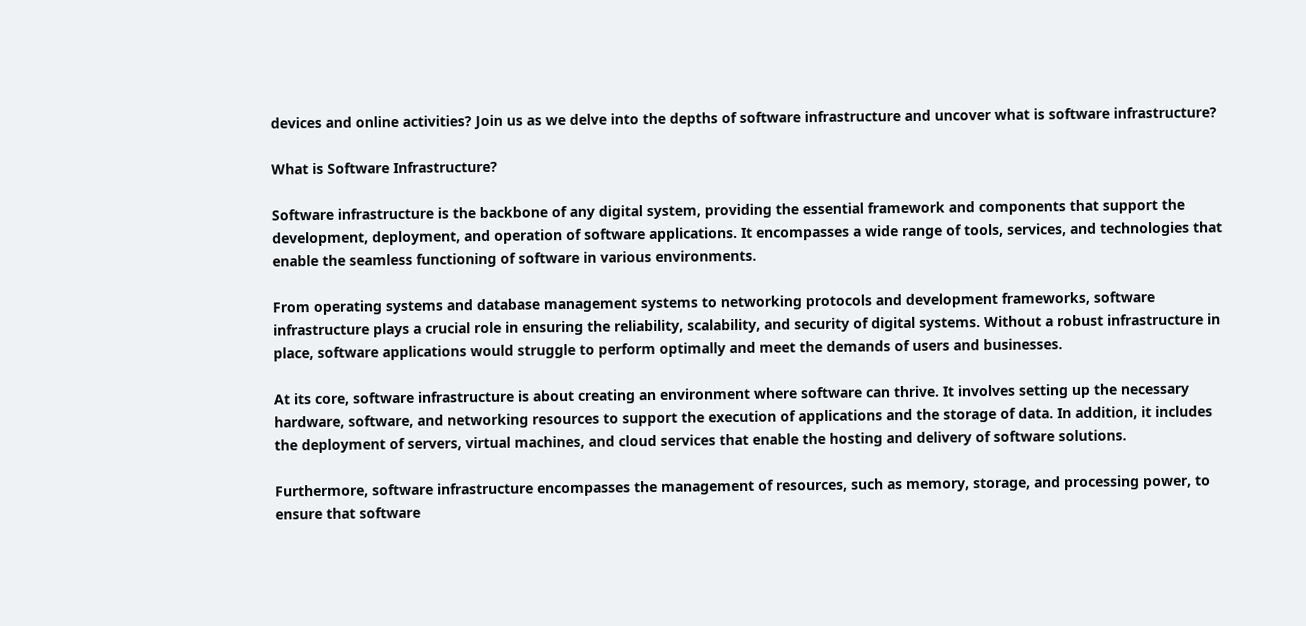devices and online activities? Join us as we delve into the depths of software infrastructure and uncover what is software infrastructure?

What is Software Infrastructure?

Software infrastructure is the backbone of any digital system, providing the essential framework and components that support the development, deployment, and operation of software applications. It encompasses a wide range of tools, services, and technologies that enable the seamless functioning of software in various environments.

From operating systems and database management systems to networking protocols and development frameworks, software infrastructure plays a crucial role in ensuring the reliability, scalability, and security of digital systems. Without a robust infrastructure in place, software applications would struggle to perform optimally and meet the demands of users and businesses.

At its core, software infrastructure is about creating an environment where software can thrive. It involves setting up the necessary hardware, software, and networking resources to support the execution of applications and the storage of data. In addition, it includes the deployment of servers, virtual machines, and cloud services that enable the hosting and delivery of software solutions.

Furthermore, software infrastructure encompasses the management of resources, such as memory, storage, and processing power, to ensure that software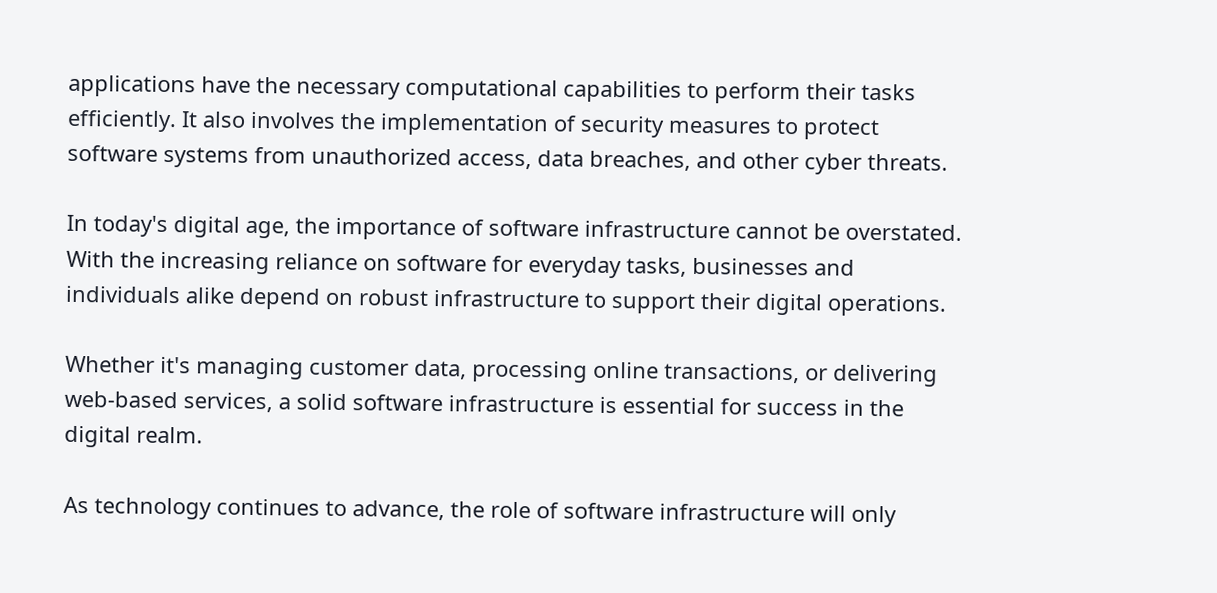applications have the necessary computational capabilities to perform their tasks efficiently. It also involves the implementation of security measures to protect software systems from unauthorized access, data breaches, and other cyber threats.

In today's digital age, the importance of software infrastructure cannot be overstated. With the increasing reliance on software for everyday tasks, businesses and individuals alike depend on robust infrastructure to support their digital operations.

Whether it's managing customer data, processing online transactions, or delivering web-based services, a solid software infrastructure is essential for success in the digital realm.

As technology continues to advance, the role of software infrastructure will only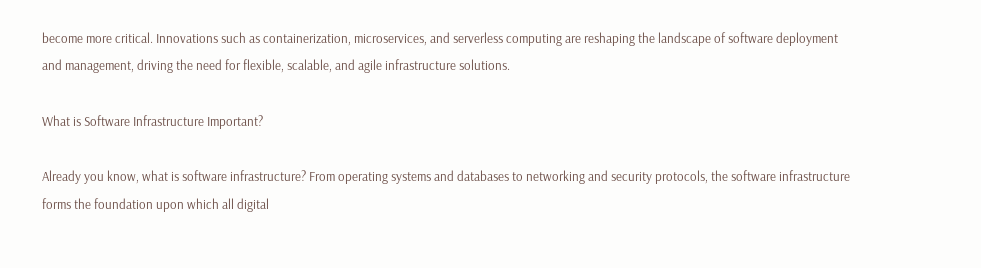become more critical. Innovations such as containerization, microservices, and serverless computing are reshaping the landscape of software deployment and management, driving the need for flexible, scalable, and agile infrastructure solutions.

What is Software Infrastructure Important?

Already you know, what is software infrastructure? From operating systems and databases to networking and security protocols, the software infrastructure forms the foundation upon which all digital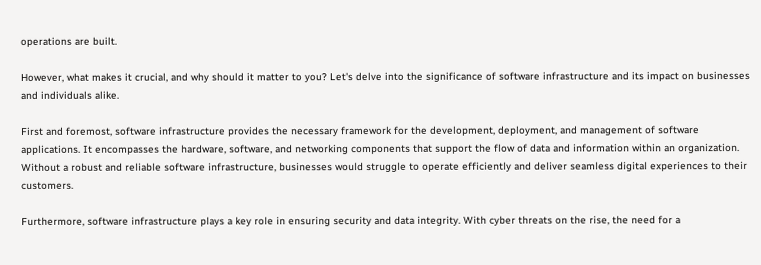operations are built.

However, what makes it crucial, and why should it matter to you? Let's delve into the significance of software infrastructure and its impact on businesses and individuals alike.

First and foremost, software infrastructure provides the necessary framework for the development, deployment, and management of software applications. It encompasses the hardware, software, and networking components that support the flow of data and information within an organization. Without a robust and reliable software infrastructure, businesses would struggle to operate efficiently and deliver seamless digital experiences to their customers.

Furthermore, software infrastructure plays a key role in ensuring security and data integrity. With cyber threats on the rise, the need for a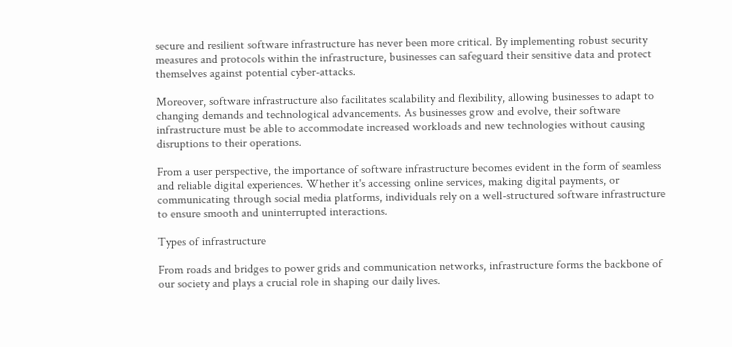secure and resilient software infrastructure has never been more critical. By implementing robust security measures and protocols within the infrastructure, businesses can safeguard their sensitive data and protect themselves against potential cyber-attacks.

Moreover, software infrastructure also facilitates scalability and flexibility, allowing businesses to adapt to changing demands and technological advancements. As businesses grow and evolve, their software infrastructure must be able to accommodate increased workloads and new technologies without causing disruptions to their operations.

From a user perspective, the importance of software infrastructure becomes evident in the form of seamless and reliable digital experiences. Whether it's accessing online services, making digital payments, or communicating through social media platforms, individuals rely on a well-structured software infrastructure to ensure smooth and uninterrupted interactions.

Types of infrastructure

From roads and bridges to power grids and communication networks, infrastructure forms the backbone of our society and plays a crucial role in shaping our daily lives.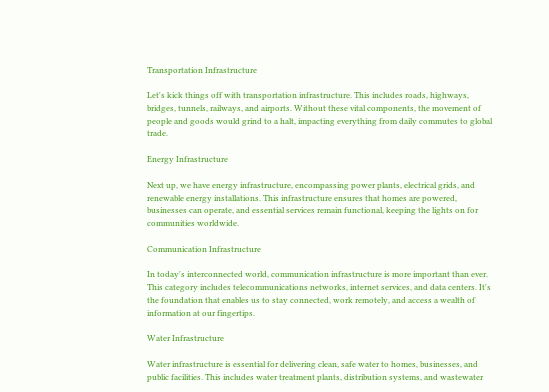Transportation Infrastructure

Let's kick things off with transportation infrastructure. This includes roads, highways, bridges, tunnels, railways, and airports. Without these vital components, the movement of people and goods would grind to a halt, impacting everything from daily commutes to global trade.

Energy Infrastructure

Next up, we have energy infrastructure, encompassing power plants, electrical grids, and renewable energy installations. This infrastructure ensures that homes are powered, businesses can operate, and essential services remain functional, keeping the lights on for communities worldwide.

Communication Infrastructure

In today's interconnected world, communication infrastructure is more important than ever. This category includes telecommunications networks, internet services, and data centers. It's the foundation that enables us to stay connected, work remotely, and access a wealth of information at our fingertips.

Water Infrastructure

Water infrastructure is essential for delivering clean, safe water to homes, businesses, and public facilities. This includes water treatment plants, distribution systems, and wastewater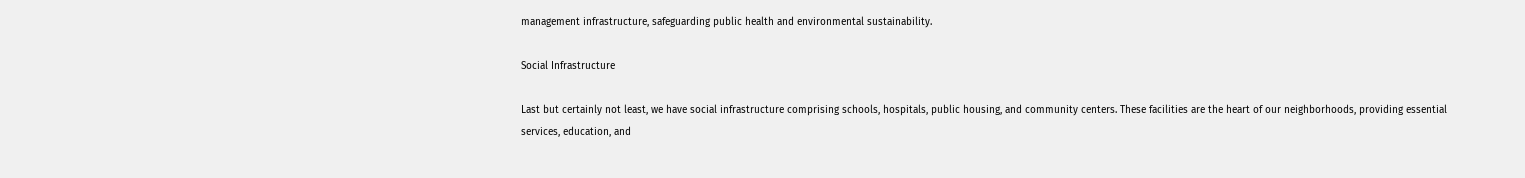management infrastructure, safeguarding public health and environmental sustainability.

Social Infrastructure

Last but certainly not least, we have social infrastructure comprising schools, hospitals, public housing, and community centers. These facilities are the heart of our neighborhoods, providing essential services, education, and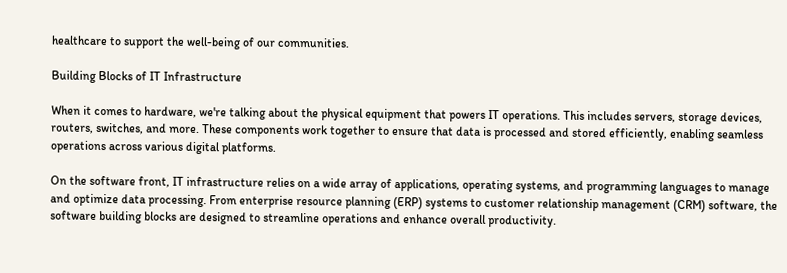healthcare to support the well-being of our communities.

Building Blocks of IT Infrastructure

When it comes to hardware, we're talking about the physical equipment that powers IT operations. This includes servers, storage devices, routers, switches, and more. These components work together to ensure that data is processed and stored efficiently, enabling seamless operations across various digital platforms.

On the software front, IT infrastructure relies on a wide array of applications, operating systems, and programming languages to manage and optimize data processing. From enterprise resource planning (ERP) systems to customer relationship management (CRM) software, the software building blocks are designed to streamline operations and enhance overall productivity.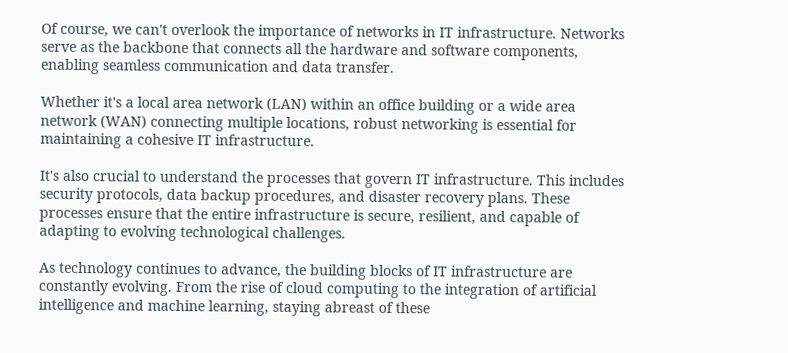Of course, we can't overlook the importance of networks in IT infrastructure. Networks serve as the backbone that connects all the hardware and software components, enabling seamless communication and data transfer.

Whether it's a local area network (LAN) within an office building or a wide area network (WAN) connecting multiple locations, robust networking is essential for maintaining a cohesive IT infrastructure.

It's also crucial to understand the processes that govern IT infrastructure. This includes security protocols, data backup procedures, and disaster recovery plans. These processes ensure that the entire infrastructure is secure, resilient, and capable of adapting to evolving technological challenges.

As technology continues to advance, the building blocks of IT infrastructure are constantly evolving. From the rise of cloud computing to the integration of artificial intelligence and machine learning, staying abreast of these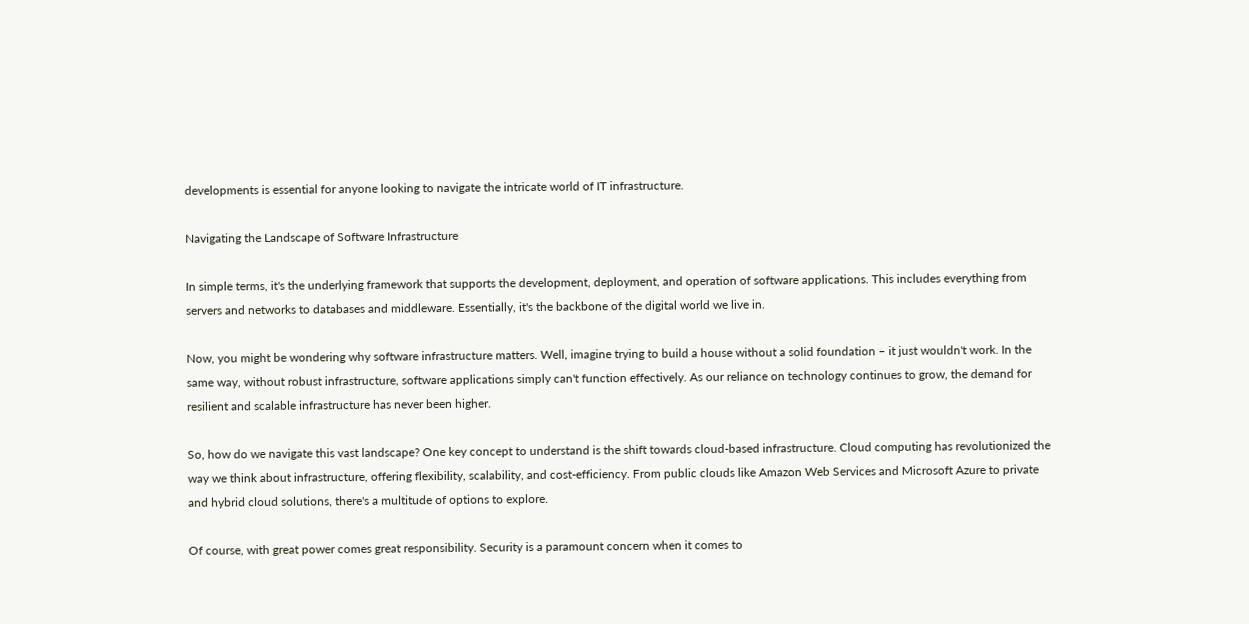developments is essential for anyone looking to navigate the intricate world of IT infrastructure.

Navigating the Landscape of Software Infrastructure

In simple terms, it's the underlying framework that supports the development, deployment, and operation of software applications. This includes everything from servers and networks to databases and middleware. Essentially, it's the backbone of the digital world we live in.

Now, you might be wondering why software infrastructure matters. Well, imagine trying to build a house without a solid foundation – it just wouldn't work. In the same way, without robust infrastructure, software applications simply can't function effectively. As our reliance on technology continues to grow, the demand for resilient and scalable infrastructure has never been higher.

So, how do we navigate this vast landscape? One key concept to understand is the shift towards cloud-based infrastructure. Cloud computing has revolutionized the way we think about infrastructure, offering flexibility, scalability, and cost-efficiency. From public clouds like Amazon Web Services and Microsoft Azure to private and hybrid cloud solutions, there's a multitude of options to explore.

Of course, with great power comes great responsibility. Security is a paramount concern when it comes to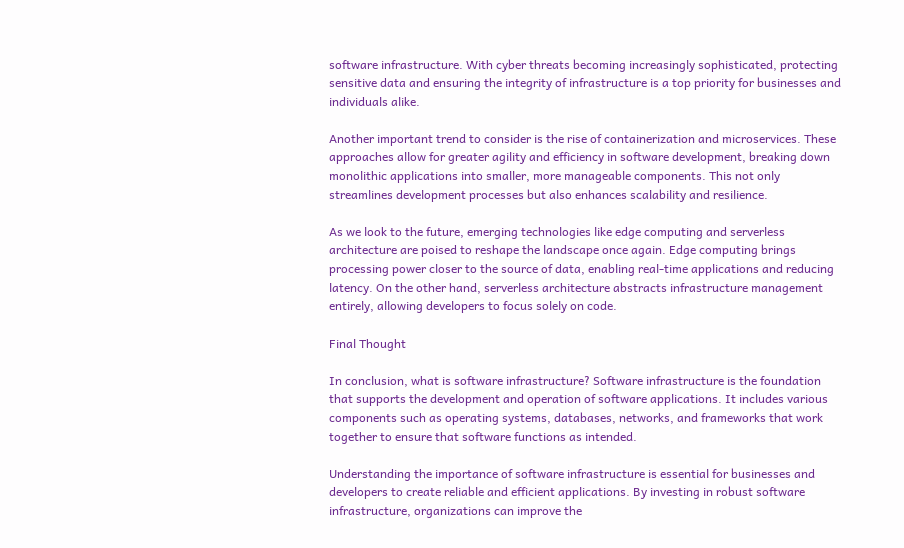software infrastructure. With cyber threats becoming increasingly sophisticated, protecting sensitive data and ensuring the integrity of infrastructure is a top priority for businesses and individuals alike.

Another important trend to consider is the rise of containerization and microservices. These approaches allow for greater agility and efficiency in software development, breaking down monolithic applications into smaller, more manageable components. This not only streamlines development processes but also enhances scalability and resilience.

As we look to the future, emerging technologies like edge computing and serverless architecture are poised to reshape the landscape once again. Edge computing brings processing power closer to the source of data, enabling real-time applications and reducing latency. On the other hand, serverless architecture abstracts infrastructure management entirely, allowing developers to focus solely on code.

Final Thought

In conclusion, what is software infrastructure? Software infrastructure is the foundation that supports the development and operation of software applications. It includes various components such as operating systems, databases, networks, and frameworks that work together to ensure that software functions as intended.

Understanding the importance of software infrastructure is essential for businesses and developers to create reliable and efficient applications. By investing in robust software infrastructure, organizations can improve the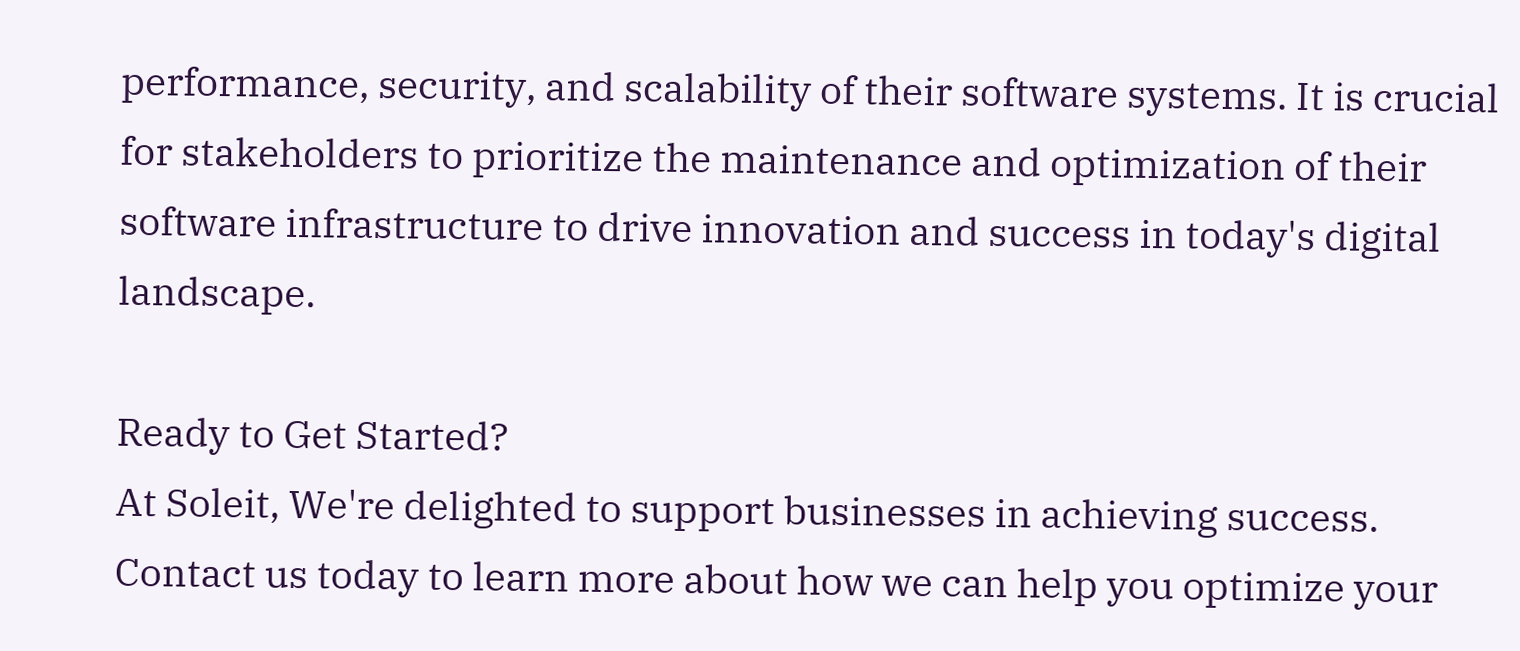performance, security, and scalability of their software systems. It is crucial for stakeholders to prioritize the maintenance and optimization of their software infrastructure to drive innovation and success in today's digital landscape.

Ready to Get Started?
At Soleit, We're delighted to support businesses in achieving success. Contact us today to learn more about how we can help you optimize your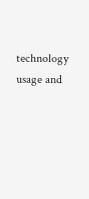technology usage and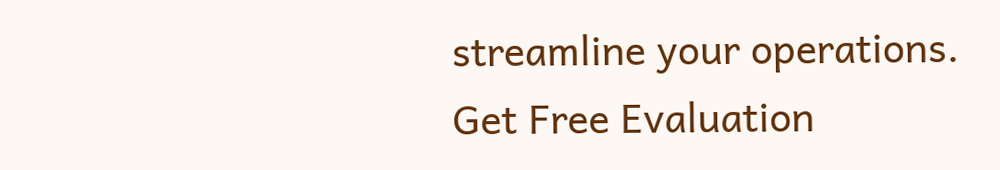streamline your operations.
Get Free Evaluation